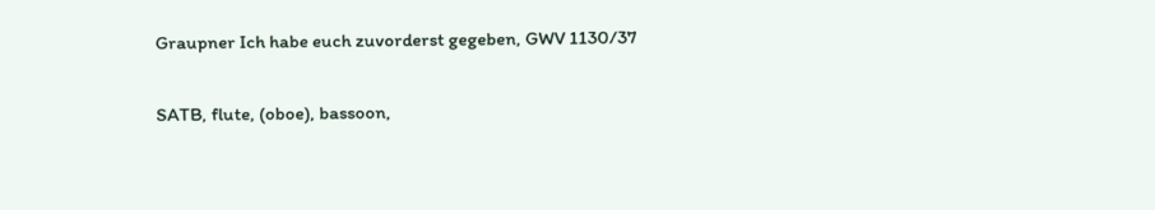Graupner Ich habe euch zuvorderst gegeben, GWV 1130/37

SATB, flute, (oboe), bassoon,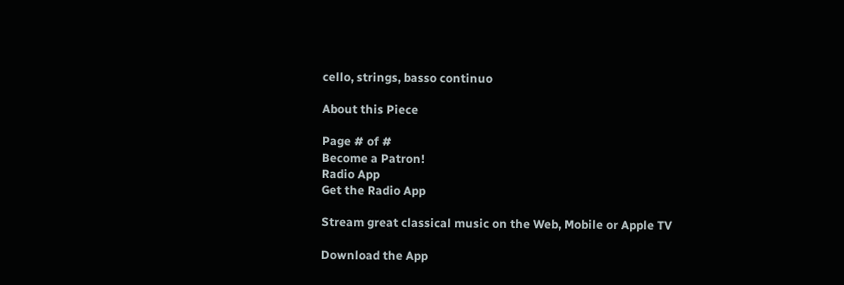cello, strings, basso continuo

About this Piece

Page # of #
Become a Patron!
Radio App
Get the Radio App

Stream great classical music on the Web, Mobile or Apple TV

Download the App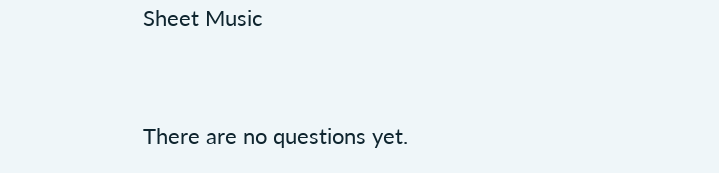Sheet Music


There are no questions yet.